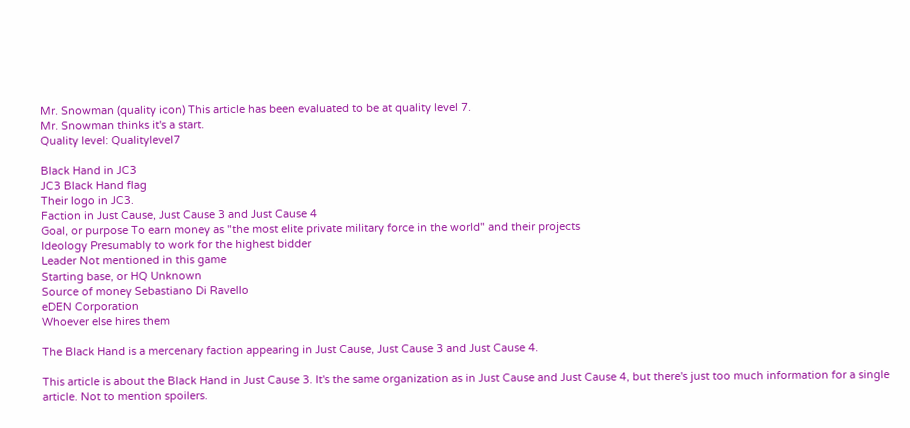Mr. Snowman (quality icon) This article has been evaluated to be at quality level 7.
Mr. Snowman thinks it's a start.
Quality level: Qualitylevel7

Black Hand in JC3
JC3 Black Hand flag
Their logo in JC3.
Faction in Just Cause, Just Cause 3 and Just Cause 4
Goal, or purpose To earn money as "the most elite private military force in the world" and their projects
Ideology Presumably to work for the highest bidder
Leader Not mentioned in this game
Starting base, or HQ Unknown
Source of money Sebastiano Di Ravello
eDEN Corporation
Whoever else hires them

The Black Hand is a mercenary faction appearing in Just Cause, Just Cause 3 and Just Cause 4.

This article is about the Black Hand in Just Cause 3. It's the same organization as in Just Cause and Just Cause 4, but there's just too much information for a single article. Not to mention spoilers.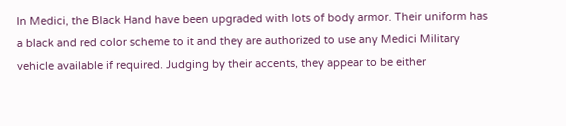In Medici, the Black Hand have been upgraded with lots of body armor. Their uniform has a black and red color scheme to it and they are authorized to use any Medici Military vehicle available if required. Judging by their accents, they appear to be either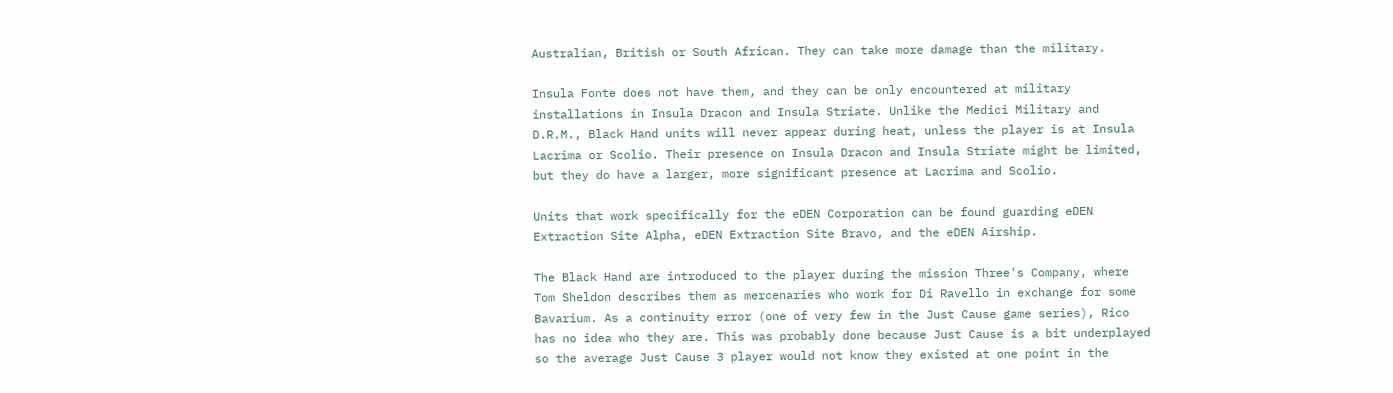Australian, British or South African. They can take more damage than the military.

Insula Fonte does not have them, and they can be only encountered at military installations in Insula Dracon and Insula Striate. Unlike the Medici Military and D.R.M., Black Hand units will never appear during heat, unless the player is at Insula Lacrima or Scolio. Their presence on Insula Dracon and Insula Striate might be limited, but they do have a larger, more significant presence at Lacrima and Scolio.

Units that work specifically for the eDEN Corporation can be found guarding eDEN Extraction Site Alpha, eDEN Extraction Site Bravo, and the eDEN Airship.

The Black Hand are introduced to the player during the mission Three's Company, where Tom Sheldon describes them as mercenaries who work for Di Ravello in exchange for some Bavarium. As a continuity error (one of very few in the Just Cause game series), Rico has no idea who they are. This was probably done because Just Cause is a bit underplayed so the average Just Cause 3 player would not know they existed at one point in the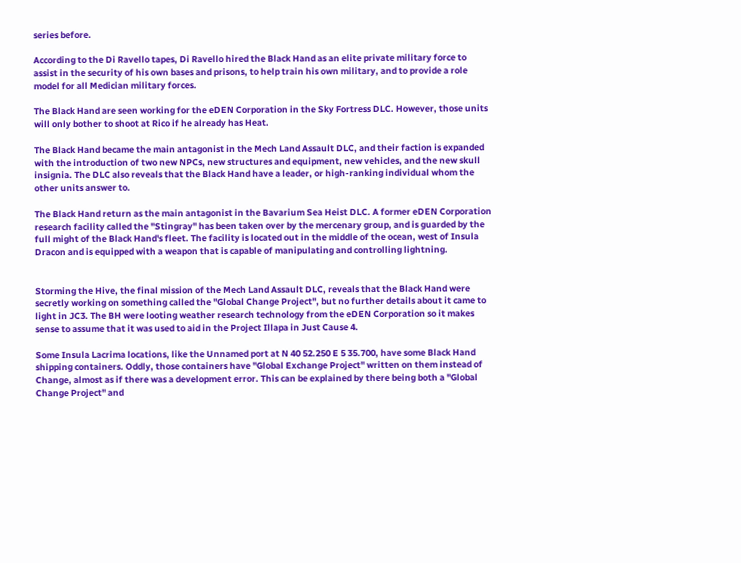series before.

According to the Di Ravello tapes, Di Ravello hired the Black Hand as an elite private military force to assist in the security of his own bases and prisons, to help train his own military, and to provide a role model for all Medician military forces.

The Black Hand are seen working for the eDEN Corporation in the Sky Fortress DLC. However, those units will only bother to shoot at Rico if he already has Heat.

The Black Hand became the main antagonist in the Mech Land Assault DLC, and their faction is expanded with the introduction of two new NPCs, new structures and equipment, new vehicles, and the new skull insignia. The DLC also reveals that the Black Hand have a leader, or high-ranking individual whom the other units answer to.

The Black Hand return as the main antagonist in the Bavarium Sea Heist DLC. A former eDEN Corporation research facility called the "Stingray" has been taken over by the mercenary group, and is guarded by the full might of the Black Hand's fleet. The facility is located out in the middle of the ocean, west of Insula Dracon and is equipped with a weapon that is capable of manipulating and controlling lightning.


Storming the Hive, the final mission of the Mech Land Assault DLC, reveals that the Black Hand were secretly working on something called the "Global Change Project", but no further details about it came to light in JC3. The BH were looting weather research technology from the eDEN Corporation so it makes sense to assume that it was used to aid in the Project Illapa in Just Cause 4.

Some Insula Lacrima locations, like the Unnamed port at N 40 52.250 E 5 35.700, have some Black Hand shipping containers. Oddly, those containers have "Global Exchange Project" written on them instead of Change, almost as if there was a development error. This can be explained by there being both a "Global Change Project" and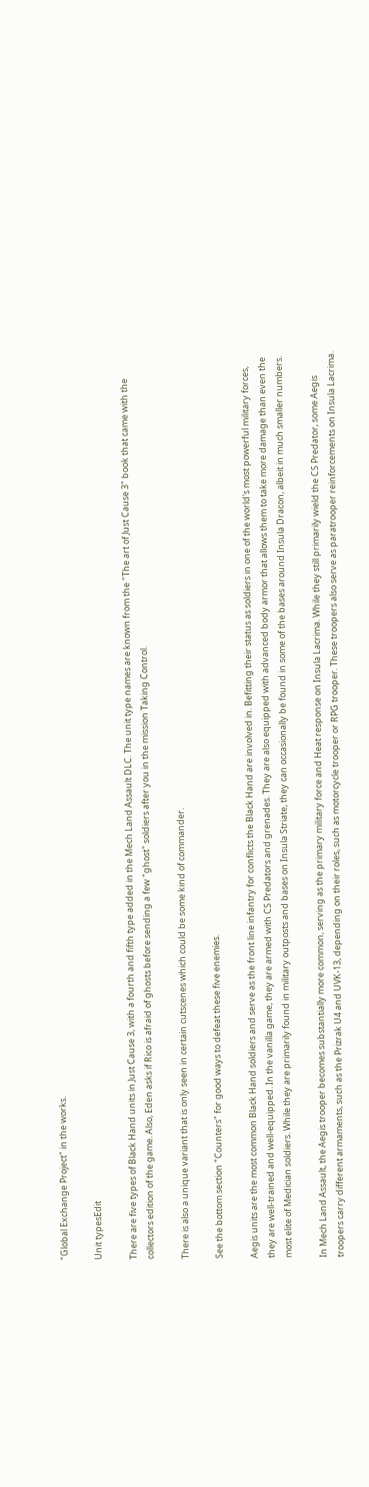"Global Exchange Project" in the works.

Unit typesEdit

There are five types of Black Hand units in Just Cause 3, with a fourth and fifth type added in the Mech Land Assault DLC. The unit type names are known from the "The art of Just Cause 3" book that came with the collectors edition of the game. Also, Eden asks if Rico is afraid of ghosts before sending a few "ghost" soldiers after you in the mission Taking Control.

There is also a unique variant that is only seen in certain cutscenes which could be some kind of commander.

See the bottom section "Counters" for good ways to defeat these five enemies.

Aegis units are the most common Black Hand soldiers and serve as the front line infantry for conflicts the Black Hand are involved in. Befitting their status as soldiers in one of the world's most powerful military forces, they are well-trained and well-equipped. In the vanilla game, they are armed with CS Predators and grenades. They are also equipped with advanced body armor that allows them to take more damage than even the most elite of Medician soldiers. While they are primarily found in military outposts and bases on Insula Striate, they can occasionally be found in some of the bases around Insula Dracon, albeit in much smaller numbers.

In Mech Land Assault, the Aegis trooper becomes substantially more common, serving as the primary military force and Heat response on Insula Lacrima. While they still primarily wield the CS Predator, some Aegis troopers carry different armaments, such as the Prizrak U4 and UVK-13, depending on their roles, such as motorcycle trooper or RPG trooper. These troopers also serve as paratrooper reinforcements on Insula Lacrima.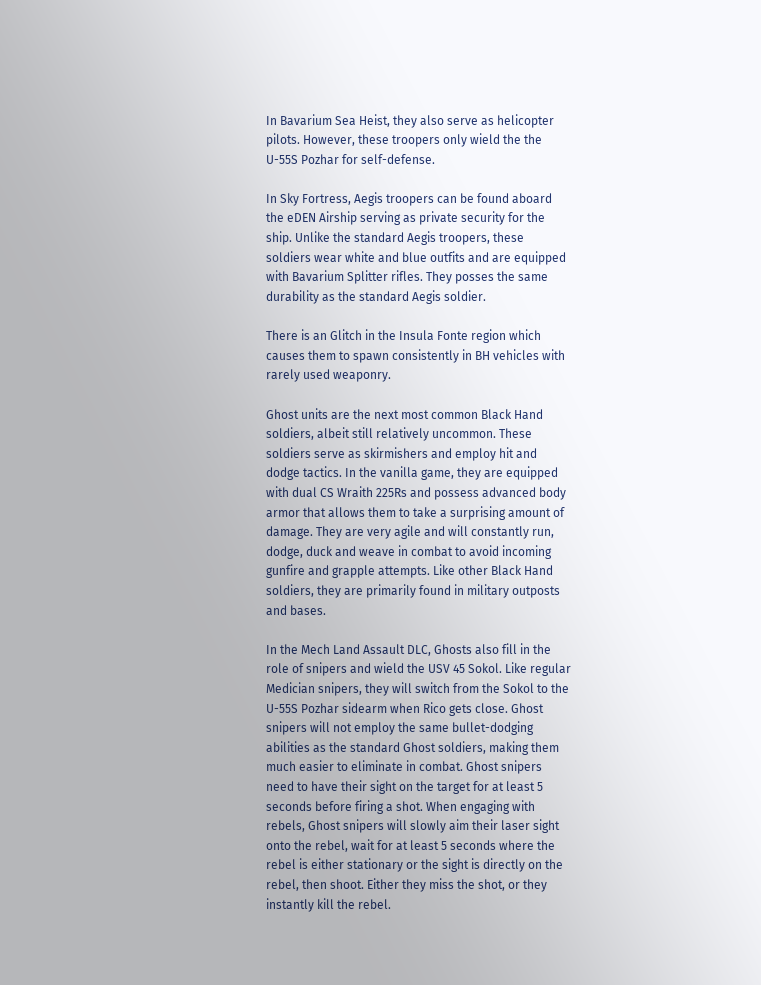In Bavarium Sea Heist, they also serve as helicopter pilots. However, these troopers only wield the the U-55S Pozhar for self-defense.

In Sky Fortress, Aegis troopers can be found aboard the eDEN Airship serving as private security for the ship. Unlike the standard Aegis troopers, these soldiers wear white and blue outfits and are equipped with Bavarium Splitter rifles. They posses the same durability as the standard Aegis soldier.

There is an Glitch in the Insula Fonte region which causes them to spawn consistently in BH vehicles with rarely used weaponry.

Ghost units are the next most common Black Hand soldiers, albeit still relatively uncommon. These soldiers serve as skirmishers and employ hit and dodge tactics. In the vanilla game, they are equipped with dual CS Wraith 225Rs and possess advanced body armor that allows them to take a surprising amount of damage. They are very agile and will constantly run, dodge, duck and weave in combat to avoid incoming gunfire and grapple attempts. Like other Black Hand soldiers, they are primarily found in military outposts and bases.

In the Mech Land Assault DLC, Ghosts also fill in the role of snipers and wield the USV 45 Sokol. Like regular Medician snipers, they will switch from the Sokol to the U-55S Pozhar sidearm when Rico gets close. Ghost snipers will not employ the same bullet-dodging abilities as the standard Ghost soldiers, making them much easier to eliminate in combat. Ghost snipers need to have their sight on the target for at least 5 seconds before firing a shot. When engaging with rebels, Ghost snipers will slowly aim their laser sight onto the rebel, wait for at least 5 seconds where the rebel is either stationary or the sight is directly on the rebel, then shoot. Either they miss the shot, or they instantly kill the rebel.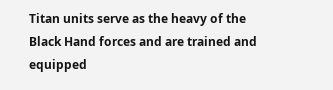Titan units serve as the heavy of the Black Hand forces and are trained and equipped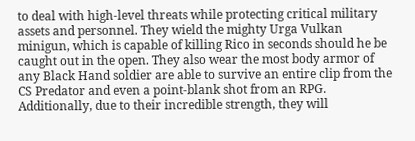to deal with high-level threats while protecting critical military assets and personnel. They wield the mighty Urga Vulkan minigun, which is capable of killing Rico in seconds should he be caught out in the open. They also wear the most body armor of any Black Hand soldier are able to survive an entire clip from the CS Predator and even a point-blank shot from an RPG. Additionally, due to their incredible strength, they will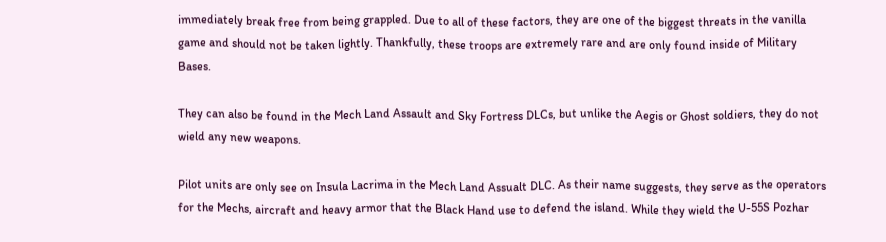immediately break free from being grappled. Due to all of these factors, they are one of the biggest threats in the vanilla game and should not be taken lightly. Thankfully, these troops are extremely rare and are only found inside of Military Bases.

They can also be found in the Mech Land Assault and Sky Fortress DLCs, but unlike the Aegis or Ghost soldiers, they do not wield any new weapons.

Pilot units are only see on Insula Lacrima in the Mech Land Assualt DLC. As their name suggests, they serve as the operators for the Mechs, aircraft and heavy armor that the Black Hand use to defend the island. While they wield the U-55S Pozhar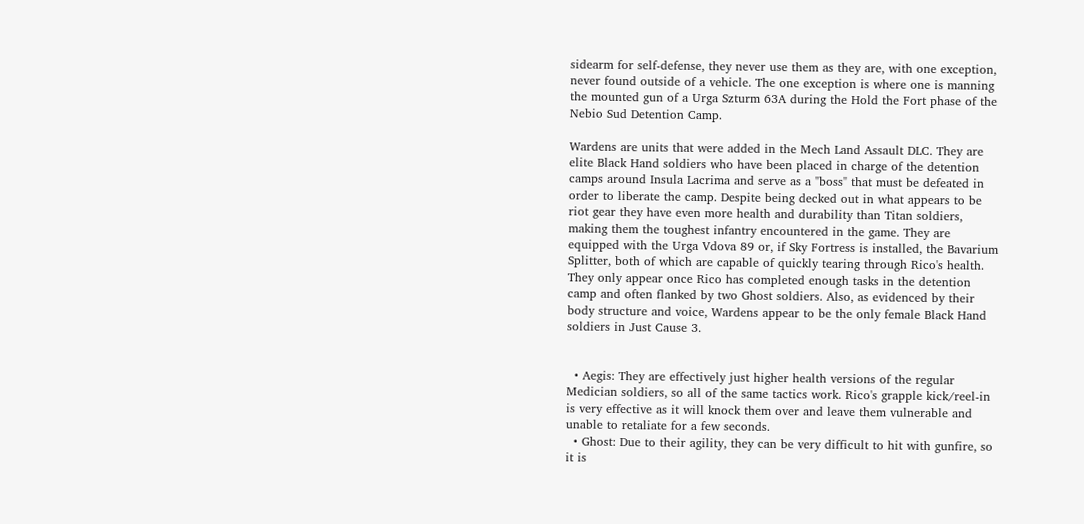sidearm for self-defense, they never use them as they are, with one exception, never found outside of a vehicle. The one exception is where one is manning the mounted gun of a Urga Szturm 63A during the Hold the Fort phase of the Nebio Sud Detention Camp.

Wardens are units that were added in the Mech Land Assault DLC. They are elite Black Hand soldiers who have been placed in charge of the detention camps around Insula Lacrima and serve as a "boss" that must be defeated in order to liberate the camp. Despite being decked out in what appears to be riot gear they have even more health and durability than Titan soldiers, making them the toughest infantry encountered in the game. They are equipped with the Urga Vdova 89 or, if Sky Fortress is installed, the Bavarium Splitter, both of which are capable of quickly tearing through Rico's health. They only appear once Rico has completed enough tasks in the detention camp and often flanked by two Ghost soldiers. Also, as evidenced by their body structure and voice, Wardens appear to be the only female Black Hand soldiers in Just Cause 3.


  • Aegis: They are effectively just higher health versions of the regular Medician soldiers, so all of the same tactics work. Rico's grapple kick/reel-in is very effective as it will knock them over and leave them vulnerable and unable to retaliate for a few seconds.
  • Ghost: Due to their agility, they can be very difficult to hit with gunfire, so it is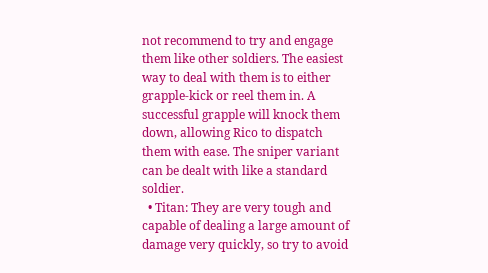not recommend to try and engage them like other soldiers. The easiest way to deal with them is to either grapple-kick or reel them in. A successful grapple will knock them down, allowing Rico to dispatch them with ease. The sniper variant can be dealt with like a standard soldier.
  • Titan: They are very tough and capable of dealing a large amount of damage very quickly, so try to avoid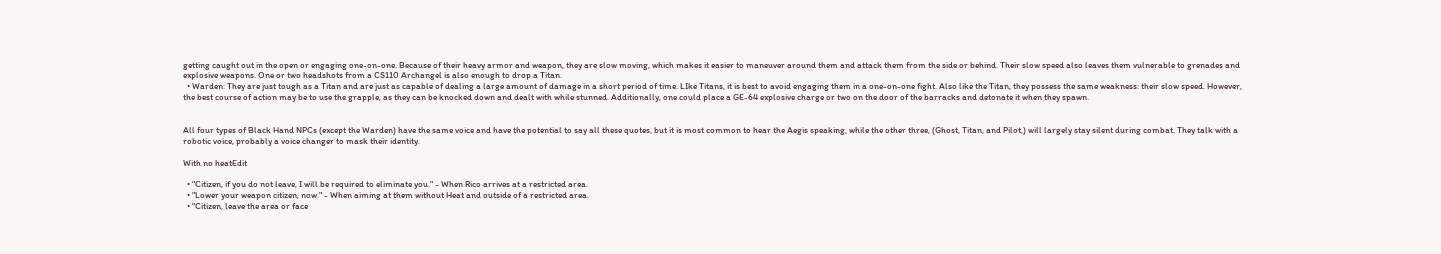getting caught out in the open or engaging one-on-one. Because of their heavy armor and weapon, they are slow moving, which makes it easier to maneuver around them and attack them from the side or behind. Their slow speed also leaves them vulnerable to grenades and explosive weapons. One or two headshots from a CS110 Archangel is also enough to drop a Titan.
  • Warden: They are just tough as a Titan and are just as capable of dealing a large amount of damage in a short period of time. LIke Titans, it is best to avoid engaging them in a one-on-one fight. Also like the Titan, they possess the same weakness: their slow speed. However, the best course of action may be to use the grapple, as they can be knocked down and dealt with while stunned. Additionally, one could place a GE-64 explosive charge or two on the door of the barracks and detonate it when they spawn.


All four types of Black Hand NPCs (except the Warden) have the same voice and have the potential to say all these quotes, but it is most common to hear the Aegis speaking, while the other three, (Ghost, Titan, and Pilot,) will largely stay silent during combat. They talk with a robotic voice, probably a voice changer to mask their identity.

With no heatEdit

  • "Citizen, if you do not leave, I will be required to eliminate you." - When Rico arrives at a restricted area.
  • "Lower your weapon citizen, now." - When aiming at them without Heat and outside of a restricted area.
  • "Citizen, leave the area or face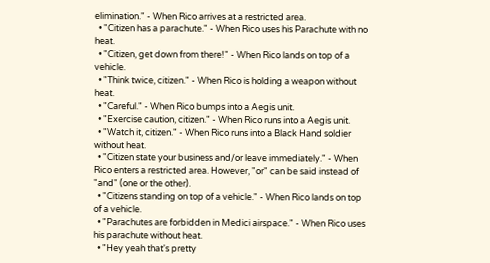elimination." - When Rico arrives at a restricted area.
  • "Citizen has a parachute." - When Rico uses his Parachute with no heat.
  • "Citizen, get down from there!" - When Rico lands on top of a vehicle.
  • "Think twice, citizen." - When Rico is holding a weapon without heat.
  • "Careful." - When Rico bumps into a Aegis unit.
  • "Exercise caution, citizen." - When Rico runs into a Aegis unit.
  • "Watch it, citizen." - When Rico runs into a Black Hand soldier without heat.
  • "Citizen state your business and/or leave immediately." - When Rico enters a restricted area. However, "or" can be said instead of "and" (one or the other).
  • "Citizens standing on top of a vehicle." - When Rico lands on top of a vehicle.
  • "Parachutes are forbidden in Medici airspace." - When Rico uses his parachute without heat.
  • "Hey yeah that's pretty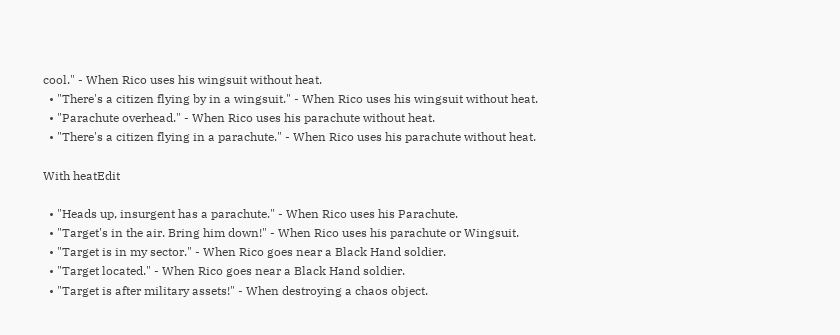cool." - When Rico uses his wingsuit without heat.
  • "There's a citizen flying by in a wingsuit." - When Rico uses his wingsuit without heat.
  • "Parachute overhead." - When Rico uses his parachute without heat.
  • "There's a citizen flying in a parachute." - When Rico uses his parachute without heat.

With heatEdit

  • "Heads up, insurgent has a parachute." - When Rico uses his Parachute.
  • "Target's in the air. Bring him down!" - When Rico uses his parachute or Wingsuit.
  • "Target is in my sector." - When Rico goes near a Black Hand soldier.
  • "Target located." - When Rico goes near a Black Hand soldier.
  • "Target is after military assets!" - When destroying a chaos object.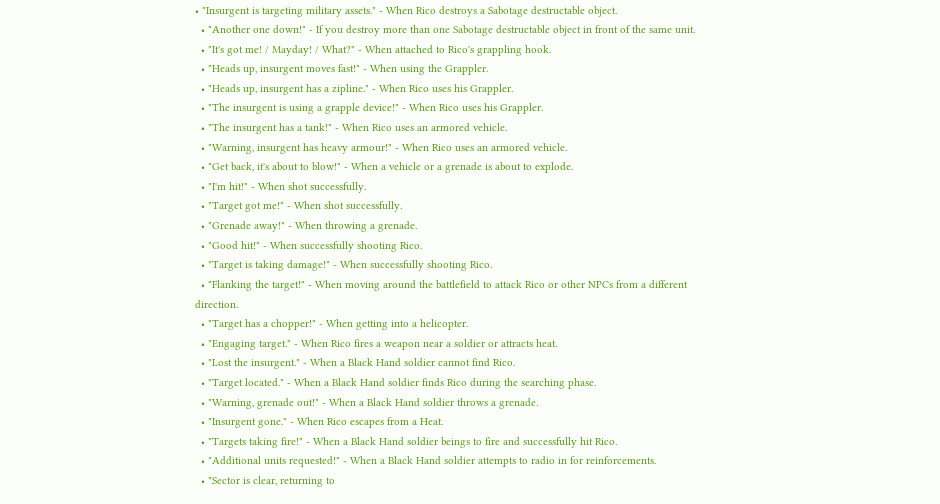• "Insurgent is targeting military assets." - When Rico destroys a Sabotage destructable object.
  • "Another one down!" - If you destroy more than one Sabotage destructable object in front of the same unit.
  • "It's got me! / Mayday! / What?" - When attached to Rico's grappling hook.
  • "Heads up, insurgent moves fast!" - When using the Grappler.
  • "Heads up, insurgent has a zipline." - When Rico uses his Grappler.
  • "The insurgent is using a grapple device!" - When Rico uses his Grappler.
  • "The insurgent has a tank!" - When Rico uses an armored vehicle.
  • "Warning, insurgent has heavy armour!" - When Rico uses an armored vehicle.
  • "Get back, it's about to blow!" - When a vehicle or a grenade is about to explode.
  • "I'm hit!" - When shot successfully.
  • "Target got me!" - When shot successfully.
  • "Grenade away!" - When throwing a grenade.
  • "Good hit!" - When successfully shooting Rico.
  • "Target is taking damage!" - When successfully shooting Rico.
  • "Flanking the target!" - When moving around the battlefield to attack Rico or other NPCs from a different direction.
  • "Target has a chopper!" - When getting into a helicopter.
  • "Engaging target." - When Rico fires a weapon near a soldier or attracts heat.
  • "Lost the insurgent." - When a Black Hand soldier cannot find Rico.
  • "Target located." - When a Black Hand soldier finds Rico during the searching phase.
  • "Warning, grenade out!" - When a Black Hand soldier throws a grenade.
  • "Insurgent gone." - When Rico escapes from a Heat.
  • "Targets taking fire!" - When a Black Hand soldier beings to fire and successfully hit Rico.
  • "Additional units requested!" - When a Black Hand soldier attempts to radio in for reinforcements.
  • "Sector is clear, returning to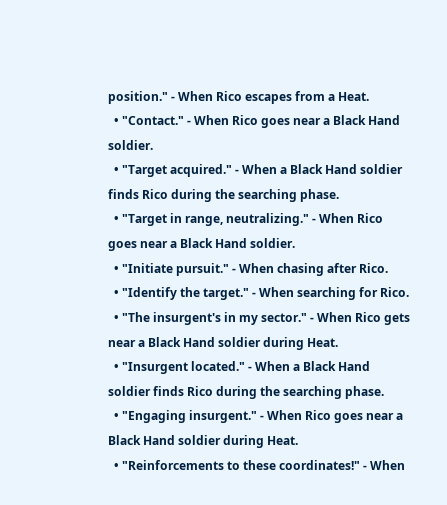position." - When Rico escapes from a Heat.
  • "Contact." - When Rico goes near a Black Hand soldier.
  • "Target acquired." - When a Black Hand soldier finds Rico during the searching phase.
  • "Target in range, neutralizing." - When Rico goes near a Black Hand soldier.
  • "Initiate pursuit." - When chasing after Rico.
  • "Identify the target." - When searching for Rico.
  • "The insurgent's in my sector." - When Rico gets near a Black Hand soldier during Heat.
  • "Insurgent located." - When a Black Hand soldier finds Rico during the searching phase.
  • "Engaging insurgent." - When Rico goes near a Black Hand soldier during Heat.
  • "Reinforcements to these coordinates!" - When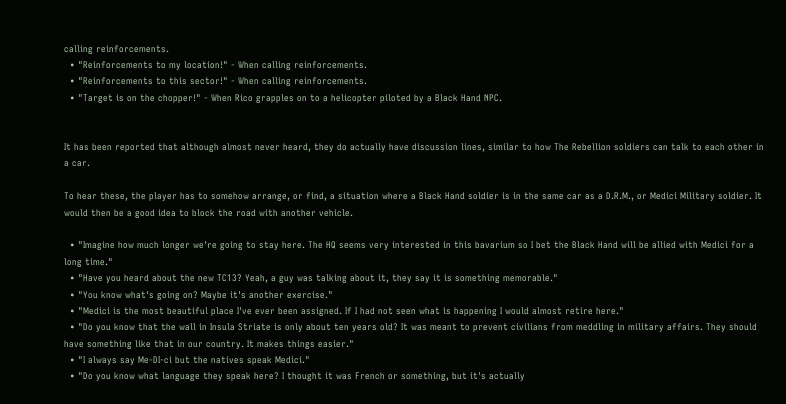calling reinforcements.
  • "Reinforcements to my location!" - When calling reinforcements.
  • "Reinforcements to this sector!" - When calling reinforcements.
  • "Target is on the chopper!" - When Rico grapples on to a helicopter piloted by a Black Hand NPC.


It has been reported that although almost never heard, they do actually have discussion lines, similar to how The Rebellion soldiers can talk to each other in a car.

To hear these, the player has to somehow arrange, or find, a situation where a Black Hand soldier is in the same car as a D.R.M., or Medici Military soldier. It would then be a good idea to block the road with another vehicle.

  • "Imagine how much longer we're going to stay here. The HQ seems very interested in this bavarium so I bet the Black Hand will be allied with Medici for a long time."
  • "Have you heard about the new TC13? Yeah, a guy was talking about it, they say it is something memorable."
  • "You know what's going on? Maybe it's another exercise."
  • "Medici is the most beautiful place I've ever been assigned. If I had not seen what is happening I would almost retire here."
  • "Do you know that the wall in Insula Striate is only about ten years old? It was meant to prevent civilians from meddling in military affairs. They should have something like that in our country. It makes things easier."
  • "I always say Me-DI-ci but the natives speak Medici."
  • "Do you know what language they speak here? I thought it was French or something, but it's actually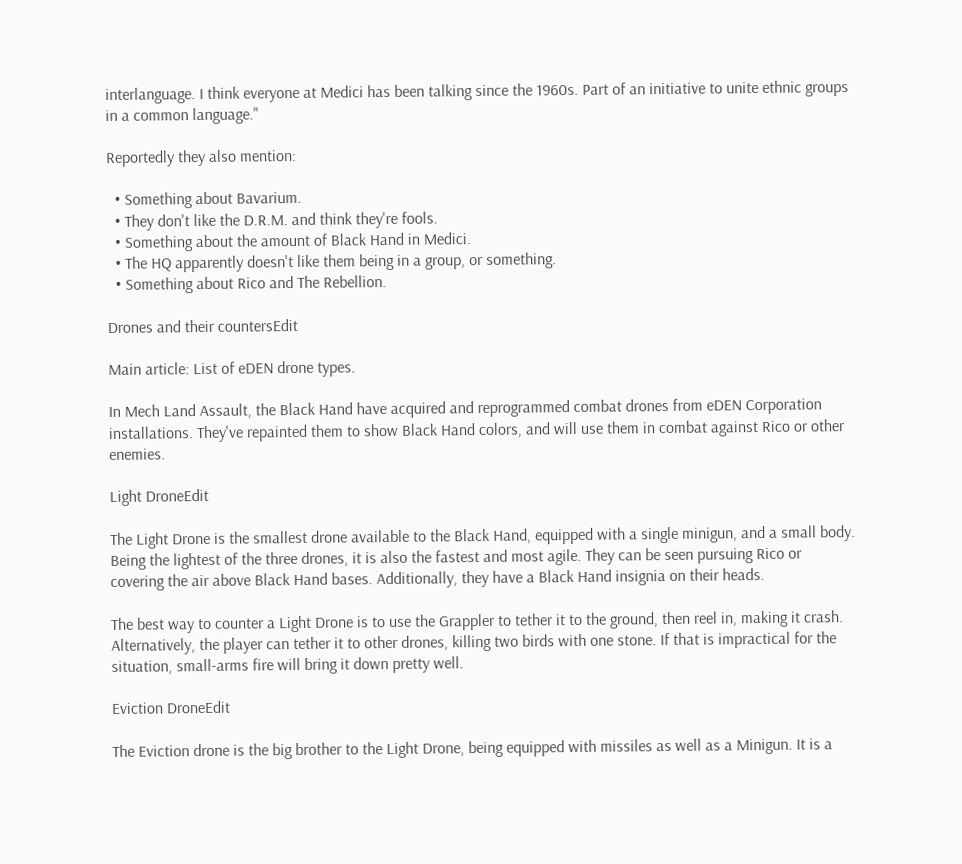interlanguage. I think everyone at Medici has been talking since the 1960s. Part of an initiative to unite ethnic groups in a common language."

Reportedly they also mention:

  • Something about Bavarium.
  • They don't like the D.R.M. and think they're fools.
  • Something about the amount of Black Hand in Medici.
  • The HQ apparently doesn't like them being in a group, or something.
  • Something about Rico and The Rebellion.

Drones and their countersEdit

Main article: List of eDEN drone types.

In Mech Land Assault, the Black Hand have acquired and reprogrammed combat drones from eDEN Corporation installations. They've repainted them to show Black Hand colors, and will use them in combat against Rico or other enemies.

Light DroneEdit

The Light Drone is the smallest drone available to the Black Hand, equipped with a single minigun, and a small body. Being the lightest of the three drones, it is also the fastest and most agile. They can be seen pursuing Rico or covering the air above Black Hand bases. Additionally, they have a Black Hand insignia on their heads.

The best way to counter a Light Drone is to use the Grappler to tether it to the ground, then reel in, making it crash. Alternatively, the player can tether it to other drones, killing two birds with one stone. If that is impractical for the situation, small-arms fire will bring it down pretty well.

Eviction DroneEdit

The Eviction drone is the big brother to the Light Drone, being equipped with missiles as well as a Minigun. It is a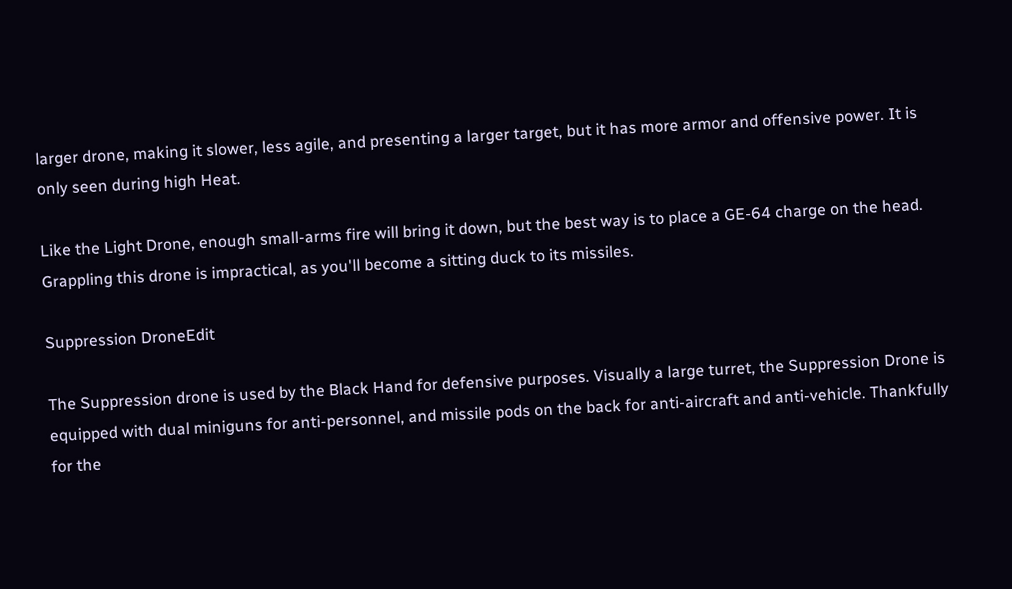larger drone, making it slower, less agile, and presenting a larger target, but it has more armor and offensive power. It is only seen during high Heat.

Like the Light Drone, enough small-arms fire will bring it down, but the best way is to place a GE-64 charge on the head. Grappling this drone is impractical, as you'll become a sitting duck to its missiles.

Suppression DroneEdit

The Suppression drone is used by the Black Hand for defensive purposes. Visually a large turret, the Suppression Drone is equipped with dual miniguns for anti-personnel, and missile pods on the back for anti-aircraft and anti-vehicle. Thankfully for the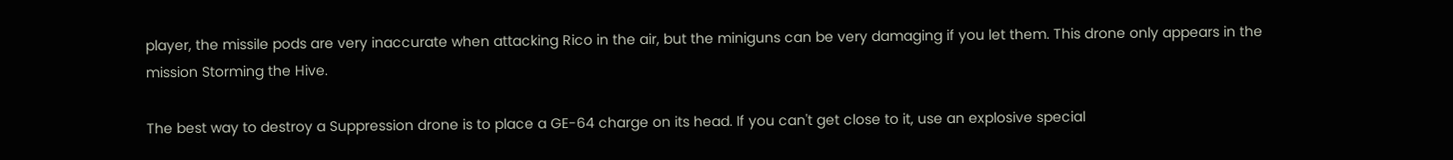player, the missile pods are very inaccurate when attacking Rico in the air, but the miniguns can be very damaging if you let them. This drone only appears in the mission Storming the Hive.

The best way to destroy a Suppression drone is to place a GE-64 charge on its head. If you can't get close to it, use an explosive special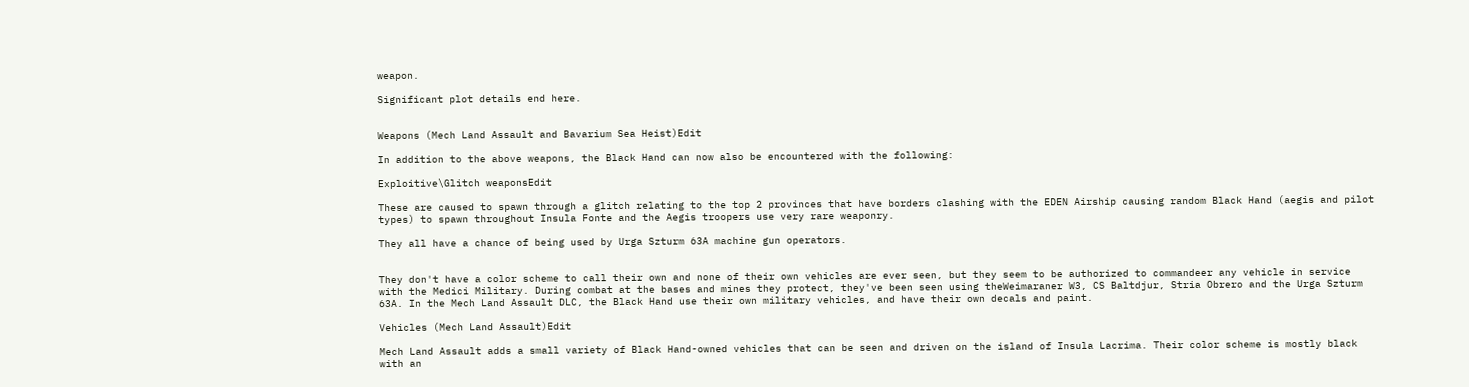weapon.

Significant plot details end here.


Weapons (Mech Land Assault and Bavarium Sea Heist)Edit

In addition to the above weapons, the Black Hand can now also be encountered with the following:

Exploitive\Glitch weaponsEdit

These are caused to spawn through a glitch relating to the top 2 provinces that have borders clashing with the EDEN Airship causing random Black Hand (aegis and pilot types) to spawn throughout Insula Fonte and the Aegis troopers use very rare weaponry.

They all have a chance of being used by Urga Szturm 63A machine gun operators.


They don't have a color scheme to call their own and none of their own vehicles are ever seen, but they seem to be authorized to commandeer any vehicle in service with the Medici Military. During combat at the bases and mines they protect, they've been seen using theWeimaraner W3, CS Baltdjur, Stria Obrero and the Urga Szturm 63A. In the Mech Land Assault DLC, the Black Hand use their own military vehicles, and have their own decals and paint.

Vehicles (Mech Land Assault)Edit

Mech Land Assault adds a small variety of Black Hand-owned vehicles that can be seen and driven on the island of Insula Lacrima. Their color scheme is mostly black with an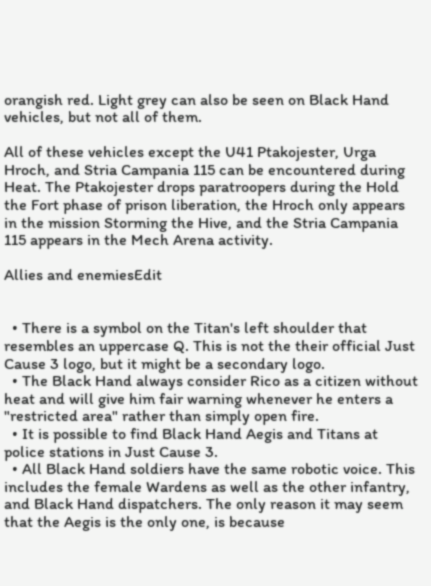orangish red. Light grey can also be seen on Black Hand vehicles, but not all of them.

All of these vehicles except the U41 Ptakojester, Urga Hroch, and Stria Campania 115 can be encountered during Heat. The Ptakojester drops paratroopers during the Hold the Fort phase of prison liberation, the Hroch only appears in the mission Storming the Hive, and the Stria Campania 115 appears in the Mech Arena activity.

Allies and enemiesEdit


  • There is a symbol on the Titan's left shoulder that resembles an uppercase Q. This is not the their official Just Cause 3 logo, but it might be a secondary logo.
  • The Black Hand always consider Rico as a citizen without heat and will give him fair warning whenever he enters a "restricted area" rather than simply open fire.
  • It is possible to find Black Hand Aegis and Titans at police stations in Just Cause 3.
  • All Black Hand soldiers have the same robotic voice. This includes the female Wardens as well as the other infantry, and Black Hand dispatchers. The only reason it may seem that the Aegis is the only one, is because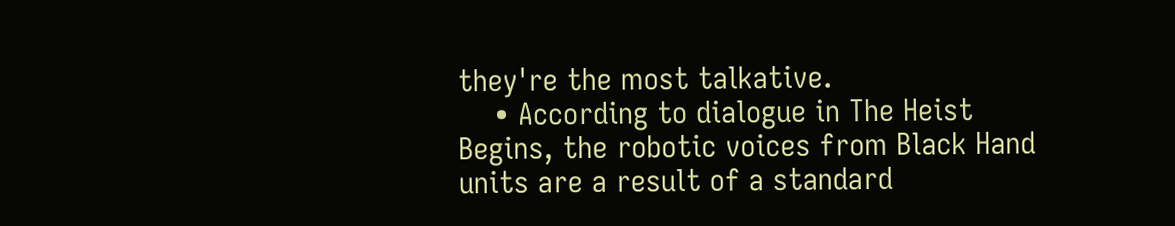they're the most talkative.
    • According to dialogue in The Heist Begins, the robotic voices from Black Hand units are a result of a standard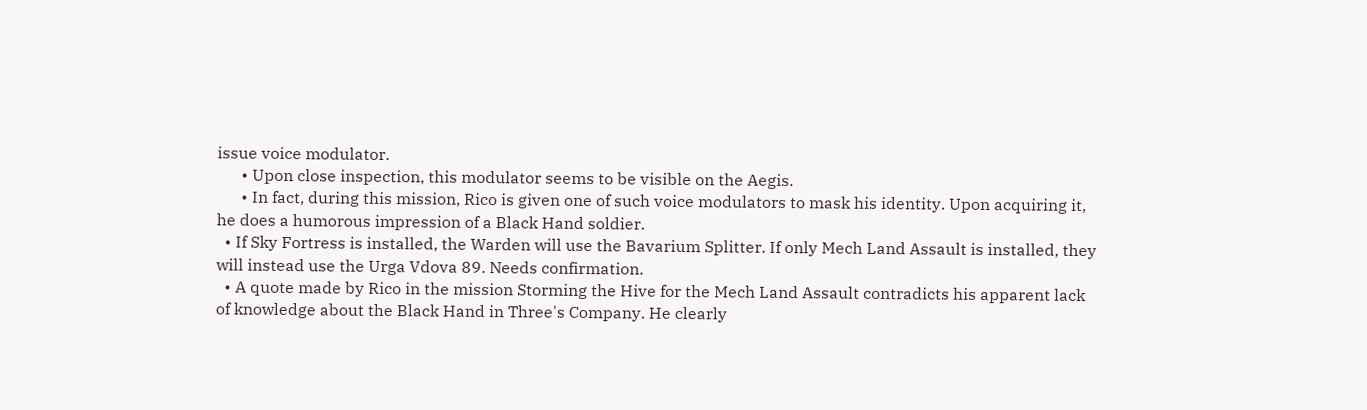issue voice modulator.
      • Upon close inspection, this modulator seems to be visible on the Aegis.
      • In fact, during this mission, Rico is given one of such voice modulators to mask his identity. Upon acquiring it, he does a humorous impression of a Black Hand soldier.
  • If Sky Fortress is installed, the Warden will use the Bavarium Splitter. If only Mech Land Assault is installed, they will instead use the Urga Vdova 89. Needs confirmation.
  • A quote made by Rico in the mission Storming the Hive for the Mech Land Assault contradicts his apparent lack of knowledge about the Black Hand in Three's Company. He clearly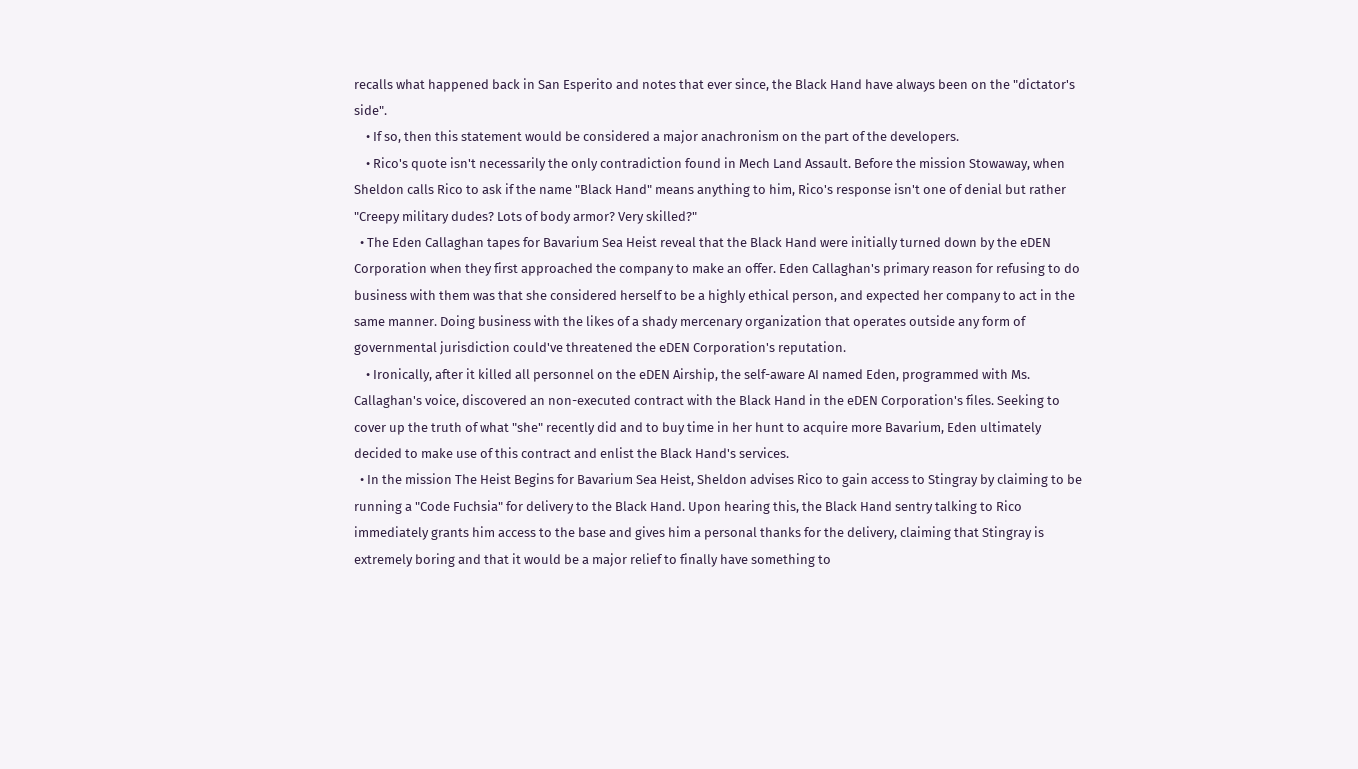recalls what happened back in San Esperito and notes that ever since, the Black Hand have always been on the "dictator's side".
    • If so, then this statement would be considered a major anachronism on the part of the developers.
    • Rico's quote isn't necessarily the only contradiction found in Mech Land Assault. Before the mission Stowaway, when Sheldon calls Rico to ask if the name "Black Hand" means anything to him, Rico's response isn't one of denial but rather "Creepy military dudes? Lots of body armor? Very skilled?"
  • The Eden Callaghan tapes for Bavarium Sea Heist reveal that the Black Hand were initially turned down by the eDEN Corporation when they first approached the company to make an offer. Eden Callaghan's primary reason for refusing to do business with them was that she considered herself to be a highly ethical person, and expected her company to act in the same manner. Doing business with the likes of a shady mercenary organization that operates outside any form of governmental jurisdiction could've threatened the eDEN Corporation's reputation.
    • Ironically, after it killed all personnel on the eDEN Airship, the self-aware AI named Eden, programmed with Ms. Callaghan's voice, discovered an non-executed contract with the Black Hand in the eDEN Corporation's files. Seeking to cover up the truth of what "she" recently did and to buy time in her hunt to acquire more Bavarium, Eden ultimately decided to make use of this contract and enlist the Black Hand's services.
  • In the mission The Heist Begins for Bavarium Sea Heist, Sheldon advises Rico to gain access to Stingray by claiming to be running a "Code Fuchsia" for delivery to the Black Hand. Upon hearing this, the Black Hand sentry talking to Rico immediately grants him access to the base and gives him a personal thanks for the delivery, claiming that Stingray is extremely boring and that it would be a major relief to finally have something to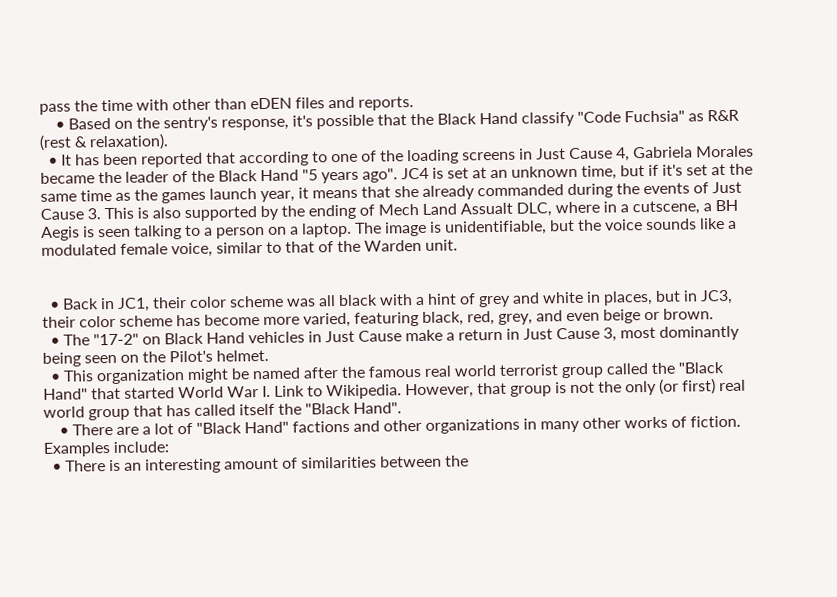pass the time with other than eDEN files and reports.
    • Based on the sentry's response, it's possible that the Black Hand classify "Code Fuchsia" as R&R (rest & relaxation).
  • It has been reported that according to one of the loading screens in Just Cause 4, Gabriela Morales became the leader of the Black Hand "5 years ago". JC4 is set at an unknown time, but if it's set at the same time as the games launch year, it means that she already commanded during the events of Just Cause 3. This is also supported by the ending of Mech Land Assualt DLC, where in a cutscene, a BH Aegis is seen talking to a person on a laptop. The image is unidentifiable, but the voice sounds like a modulated female voice, similar to that of the Warden unit.


  • Back in JC1, their color scheme was all black with a hint of grey and white in places, but in JC3, their color scheme has become more varied, featuring black, red, grey, and even beige or brown.
  • The "17-2" on Black Hand vehicles in Just Cause make a return in Just Cause 3, most dominantly being seen on the Pilot's helmet.
  • This organization might be named after the famous real world terrorist group called the "Black Hand" that started World War I. Link to Wikipedia. However, that group is not the only (or first) real world group that has called itself the "Black Hand".
    • There are a lot of "Black Hand" factions and other organizations in many other works of fiction. Examples include:
  • There is an interesting amount of similarities between the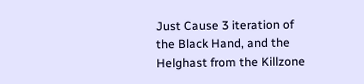Just Cause 3 iteration of the Black Hand, and the Helghast from the Killzone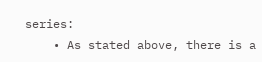series:
    • As stated above, there is a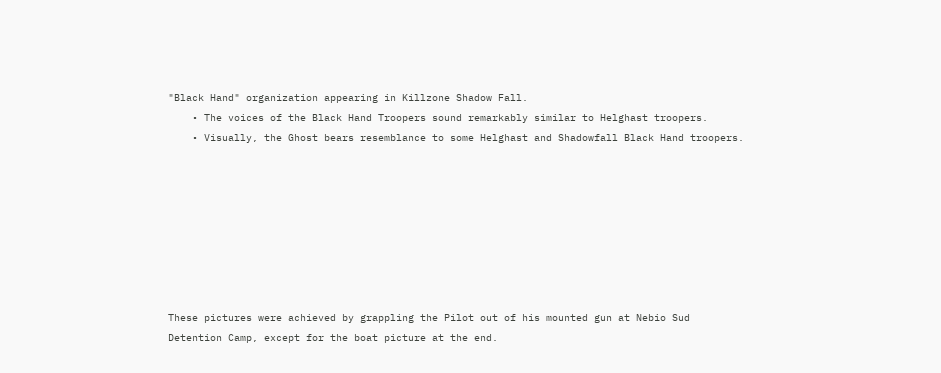"Black Hand" organization appearing in Killzone Shadow Fall.
    • The voices of the Black Hand Troopers sound remarkably similar to Helghast troopers.
    • Visually, the Ghost bears resemblance to some Helghast and Shadowfall Black Hand troopers.








These pictures were achieved by grappling the Pilot out of his mounted gun at Nebio Sud Detention Camp, except for the boat picture at the end.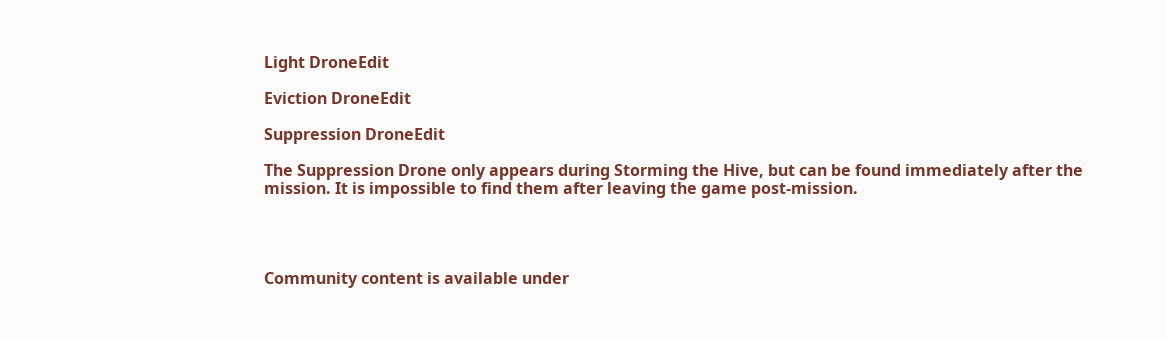Light DroneEdit

Eviction DroneEdit

Suppression DroneEdit

The Suppression Drone only appears during Storming the Hive, but can be found immediately after the mission. It is impossible to find them after leaving the game post-mission.




Community content is available under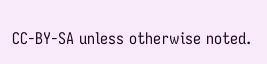CC-BY-SA unless otherwise noted.